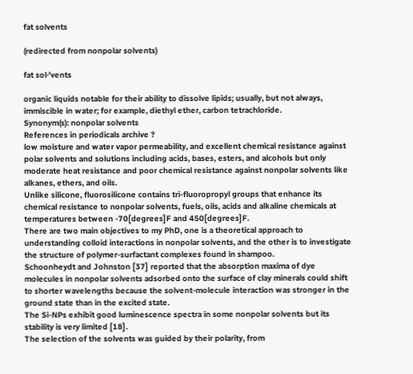fat solvents

(redirected from nonpolar solvents)

fat sol·'vents

organic liquids notable for their ability to dissolve lipids; usually, but not always, immiscible in water; for example, diethyl ether, carbon tetrachloride.
Synonym(s): nonpolar solvents
References in periodicals archive ?
low moisture and water vapor permeability, and excellent chemical resistance against polar solvents and solutions including acids, bases, esters, and alcohols but only moderate heat resistance and poor chemical resistance against nonpolar solvents like alkanes, ethers, and oils.
Unlike silicone, fluorosilicone contains tri-fluoropropyl groups that enhance its chemical resistance to nonpolar solvents, fuels, oils, acids and alkaline chemicals at temperatures between -70[degrees]F and 450[degrees]F.
There are two main objectives to my PhD, one is a theoretical approach to understanding colloid interactions in nonpolar solvents, and the other is to investigate the structure of polymer-surfactant complexes found in shampoo.
Schoonheydt and Johnston [37] reported that the absorption maxima of dye molecules in nonpolar solvents adsorbed onto the surface of clay minerals could shift to shorter wavelengths because the solvent-molecule interaction was stronger in the ground state than in the excited state.
The Si-NPs exhibit good luminescence spectra in some nonpolar solvents but its stability is very limited [18].
The selection of the solvents was guided by their polarity, from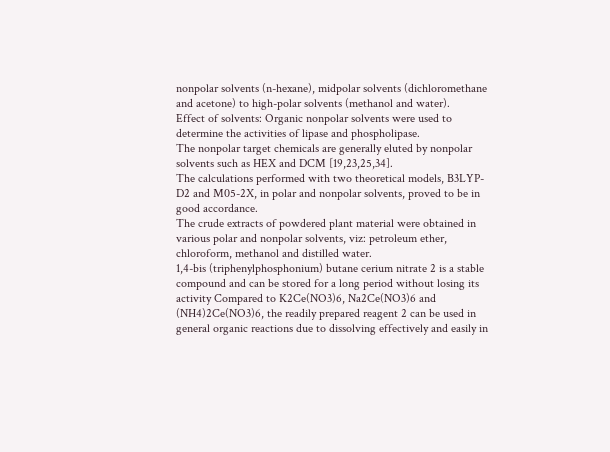nonpolar solvents (n-hexane), midpolar solvents (dichloromethane and acetone) to high-polar solvents (methanol and water).
Effect of solvents: Organic nonpolar solvents were used to determine the activities of lipase and phospholipase.
The nonpolar target chemicals are generally eluted by nonpolar solvents such as HEX and DCM [19,23,25,34].
The calculations performed with two theoretical models, B3LYP-D2 and M05-2X, in polar and nonpolar solvents, proved to be in good accordance.
The crude extracts of powdered plant material were obtained in various polar and nonpolar solvents, viz: petroleum ether, chloroform, methanol and distilled water.
1,4-bis (triphenylphosphonium) butane cerium nitrate 2 is a stable compound and can be stored for a long period without losing its activity Compared to K2Ce(NO3)6, Na2Ce(NO3)6 and (NH4)2Ce(NO3)6, the readily prepared reagent 2 can be used in general organic reactions due to dissolving effectively and easily in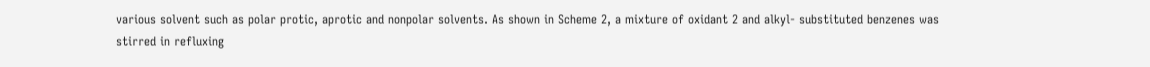various solvent such as polar protic, aprotic and nonpolar solvents. As shown in Scheme 2, a mixture of oxidant 2 and alkyl- substituted benzenes was stirred in refluxing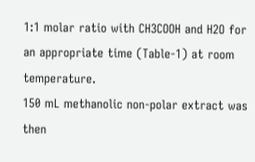1:1 molar ratio with CH3COOH and H2O for an appropriate time (Table-1) at room temperature.
150 mL methanolic non-polar extract was then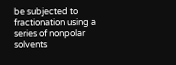be subjected to fractionation using a series of nonpolar solvents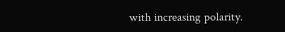with increasing polarity.